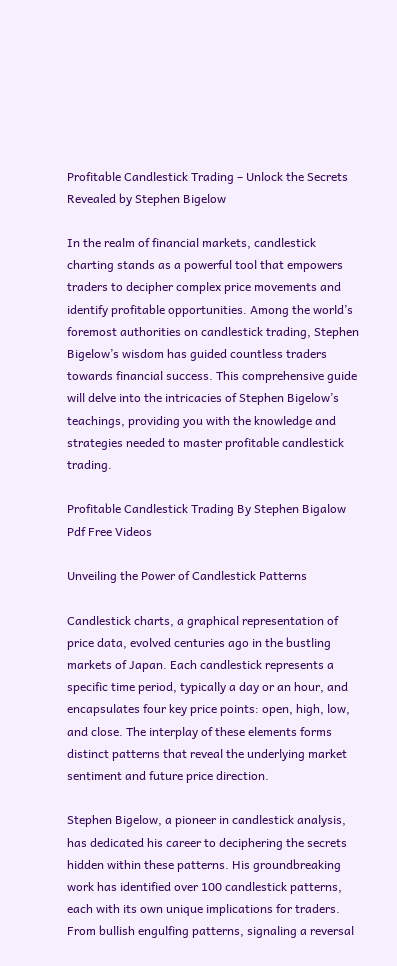Profitable Candlestick Trading – Unlock the Secrets Revealed by Stephen Bigelow

In the realm of financial markets, candlestick charting stands as a powerful tool that empowers traders to decipher complex price movements and identify profitable opportunities. Among the world’s foremost authorities on candlestick trading, Stephen Bigelow’s wisdom has guided countless traders towards financial success. This comprehensive guide will delve into the intricacies of Stephen Bigelow’s teachings, providing you with the knowledge and strategies needed to master profitable candlestick trading.

Profitable Candlestick Trading By Stephen Bigalow Pdf Free Videos

Unveiling the Power of Candlestick Patterns

Candlestick charts, a graphical representation of price data, evolved centuries ago in the bustling markets of Japan. Each candlestick represents a specific time period, typically a day or an hour, and encapsulates four key price points: open, high, low, and close. The interplay of these elements forms distinct patterns that reveal the underlying market sentiment and future price direction.

Stephen Bigelow, a pioneer in candlestick analysis, has dedicated his career to deciphering the secrets hidden within these patterns. His groundbreaking work has identified over 100 candlestick patterns, each with its own unique implications for traders. From bullish engulfing patterns, signaling a reversal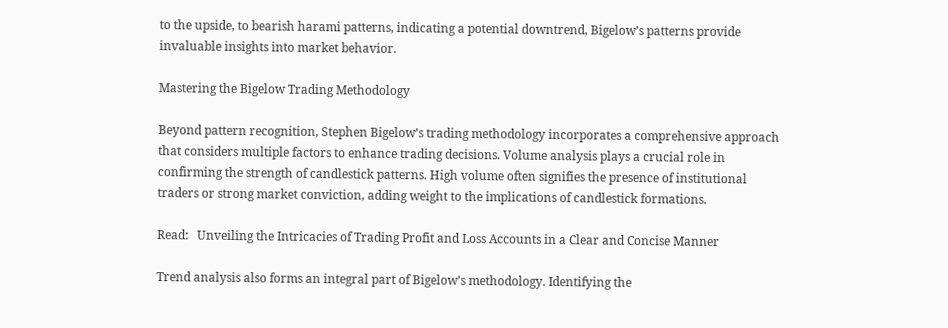to the upside, to bearish harami patterns, indicating a potential downtrend, Bigelow’s patterns provide invaluable insights into market behavior.

Mastering the Bigelow Trading Methodology

Beyond pattern recognition, Stephen Bigelow’s trading methodology incorporates a comprehensive approach that considers multiple factors to enhance trading decisions. Volume analysis plays a crucial role in confirming the strength of candlestick patterns. High volume often signifies the presence of institutional traders or strong market conviction, adding weight to the implications of candlestick formations.

Read:   Unveiling the Intricacies of Trading Profit and Loss Accounts in a Clear and Concise Manner

Trend analysis also forms an integral part of Bigelow’s methodology. Identifying the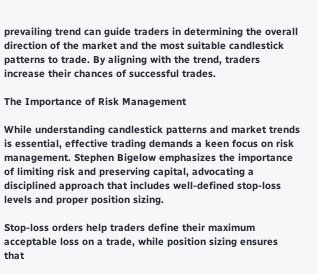prevailing trend can guide traders in determining the overall direction of the market and the most suitable candlestick patterns to trade. By aligning with the trend, traders increase their chances of successful trades.

The Importance of Risk Management

While understanding candlestick patterns and market trends is essential, effective trading demands a keen focus on risk management. Stephen Bigelow emphasizes the importance of limiting risk and preserving capital, advocating a disciplined approach that includes well-defined stop-loss levels and proper position sizing.

Stop-loss orders help traders define their maximum acceptable loss on a trade, while position sizing ensures that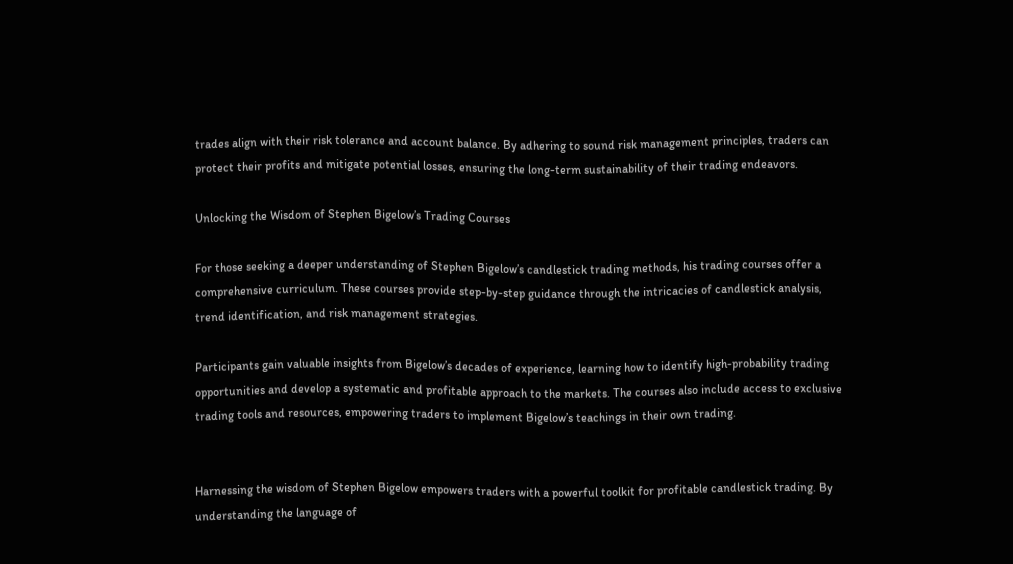trades align with their risk tolerance and account balance. By adhering to sound risk management principles, traders can protect their profits and mitigate potential losses, ensuring the long-term sustainability of their trading endeavors.

Unlocking the Wisdom of Stephen Bigelow’s Trading Courses

For those seeking a deeper understanding of Stephen Bigelow’s candlestick trading methods, his trading courses offer a comprehensive curriculum. These courses provide step-by-step guidance through the intricacies of candlestick analysis, trend identification, and risk management strategies.

Participants gain valuable insights from Bigelow’s decades of experience, learning how to identify high-probability trading opportunities and develop a systematic and profitable approach to the markets. The courses also include access to exclusive trading tools and resources, empowering traders to implement Bigelow’s teachings in their own trading.


Harnessing the wisdom of Stephen Bigelow empowers traders with a powerful toolkit for profitable candlestick trading. By understanding the language of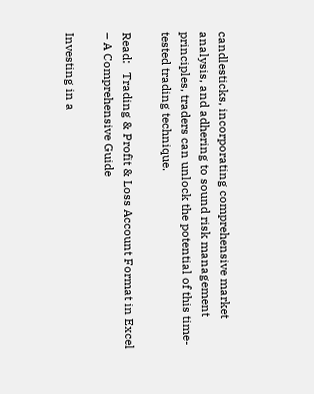candlesticks, incorporating comprehensive market analysis, and adhering to sound risk management principles, traders can unlock the potential of this time-tested trading technique.

Read:   Trading & Profit & Loss Account Format in Excel – A Comprehensive Guide

Investing in a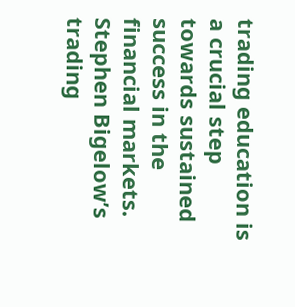trading education is a crucial step towards sustained success in the financial markets. Stephen Bigelow’s trading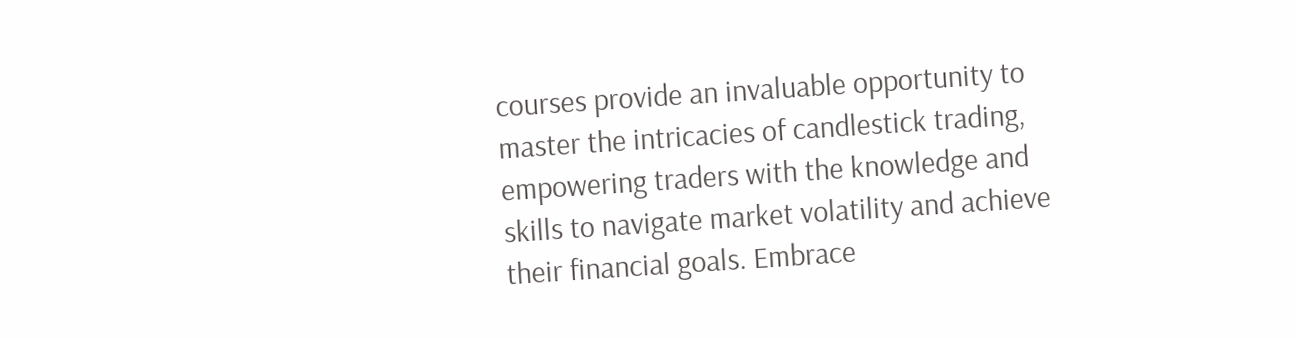courses provide an invaluable opportunity to master the intricacies of candlestick trading, empowering traders with the knowledge and skills to navigate market volatility and achieve their financial goals. Embrace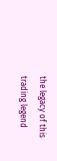the legacy of this trading legend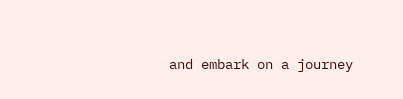and embark on a journey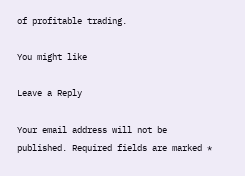of profitable trading.

You might like

Leave a Reply

Your email address will not be published. Required fields are marked *